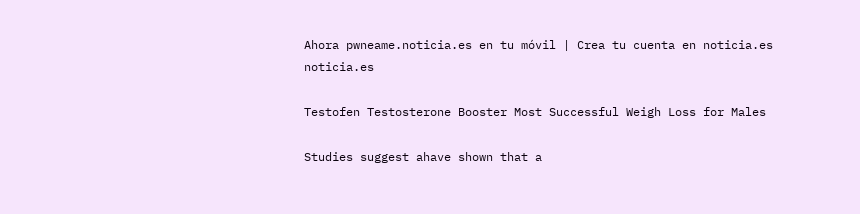Ahora pwneame.noticia.es en tu móvil | Crea tu cuenta en noticia.es  noticia.es

Testofen Testosterone Booster Most Successful Weigh Loss for Males

Studies suggest ahave shown that a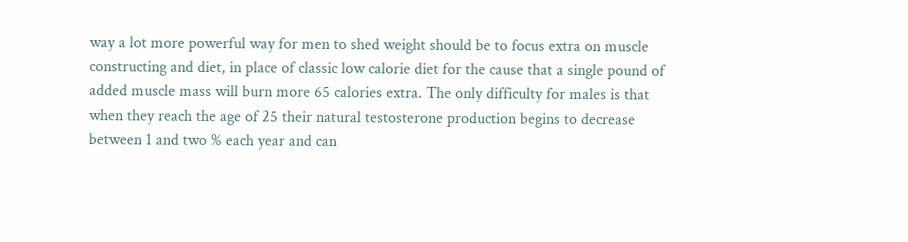way a lot more powerful way for men to shed weight should be to focus extra on muscle constructing and diet, in place of classic low calorie diet for the cause that a single pound of added muscle mass will burn more 65 calories extra. The only difficulty for males is that when they reach the age of 25 their natural testosterone production begins to decrease between 1 and two % each year and can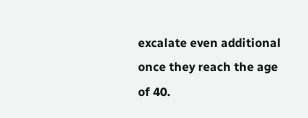excalate even additional once they reach the age of 40.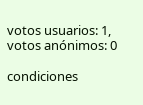votos usuarios: 1,  votos anónimos: 0

condiciones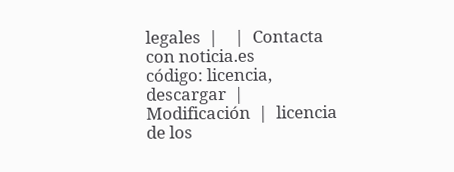legales  |    |  Contacta con noticia.es
código: licencia, descargar  |  Modificación  |  licencia de los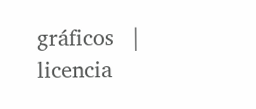gráficos   |  licencia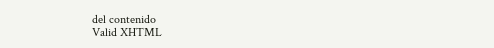del contenido
Valid XHTML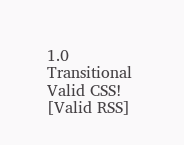1.0 Transitional    Valid CSS!   [Valid RSS]